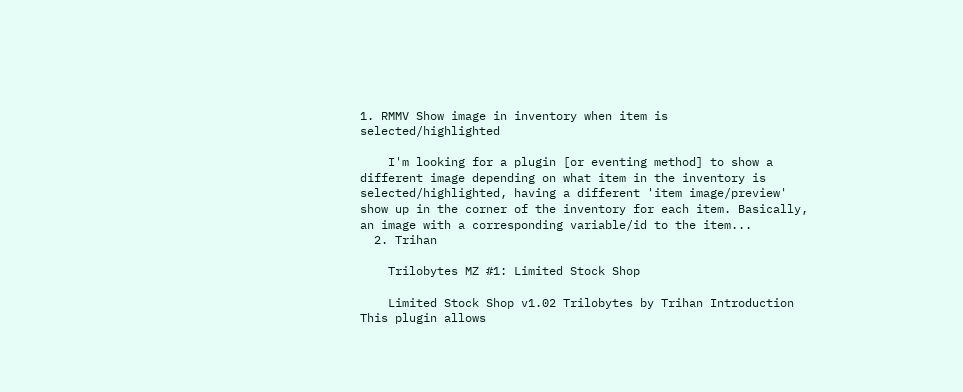1. RMMV Show image in inventory when item is selected/highlighted

    I'm looking for a plugin [or eventing method] to show a different image depending on what item in the inventory is selected/highlighted, having a different 'item image/preview' show up in the corner of the inventory for each item. Basically, an image with a corresponding variable/id to the item...
  2. Trihan

    Trilobytes MZ #1: Limited Stock Shop

    Limited Stock Shop v1.02 Trilobytes by Trihan Introduction This plugin allows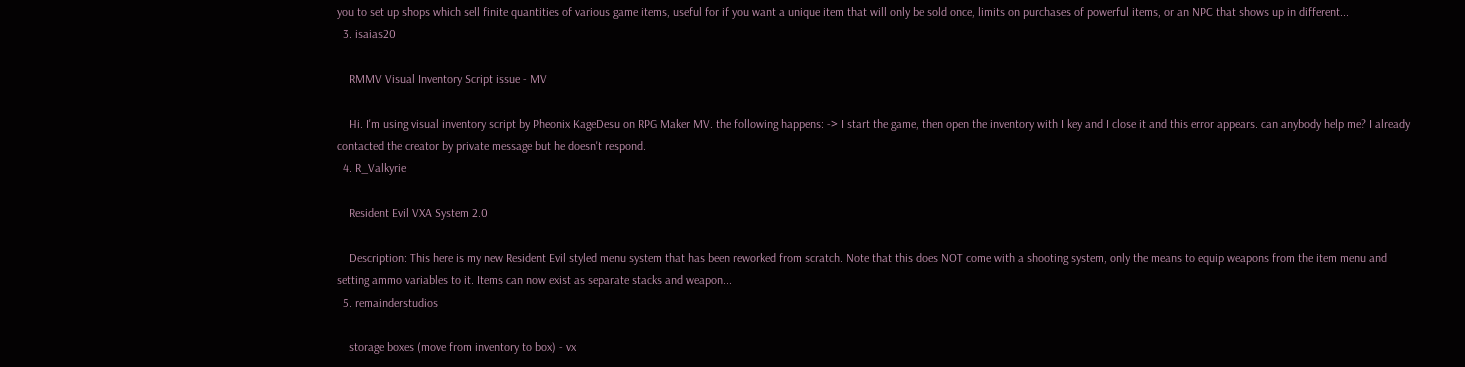you to set up shops which sell finite quantities of various game items, useful for if you want a unique item that will only be sold once, limits on purchases of powerful items, or an NPC that shows up in different...
  3. isaias20

    RMMV Visual Inventory Script issue - MV

    Hi. I'm using visual inventory script by Pheonix KageDesu on RPG Maker MV. the following happens: -> I start the game, then open the inventory with I key and I close it and this error appears. can anybody help me? I already contacted the creator by private message but he doesn't respond.
  4. R_Valkyrie

    Resident Evil VXA System 2.0

    Description: This here is my new Resident Evil styled menu system that has been reworked from scratch. Note that this does NOT come with a shooting system, only the means to equip weapons from the item menu and setting ammo variables to it. Items can now exist as separate stacks and weapon...
  5. remainderstudios

    storage boxes (move from inventory to box) - vx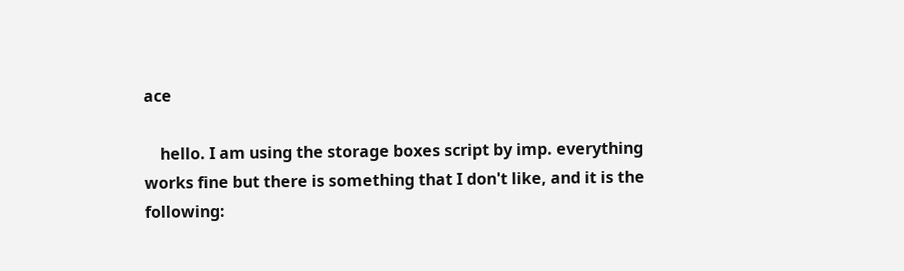ace

    hello. I am using the storage boxes script by imp. everything works fine but there is something that I don't like, and it is the following: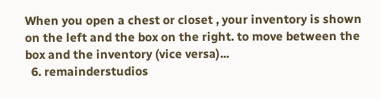When you open a chest or closet , your inventory is shown on the left and the box on the right. to move between the box and the inventory (vice versa)...
  6. remainderstudios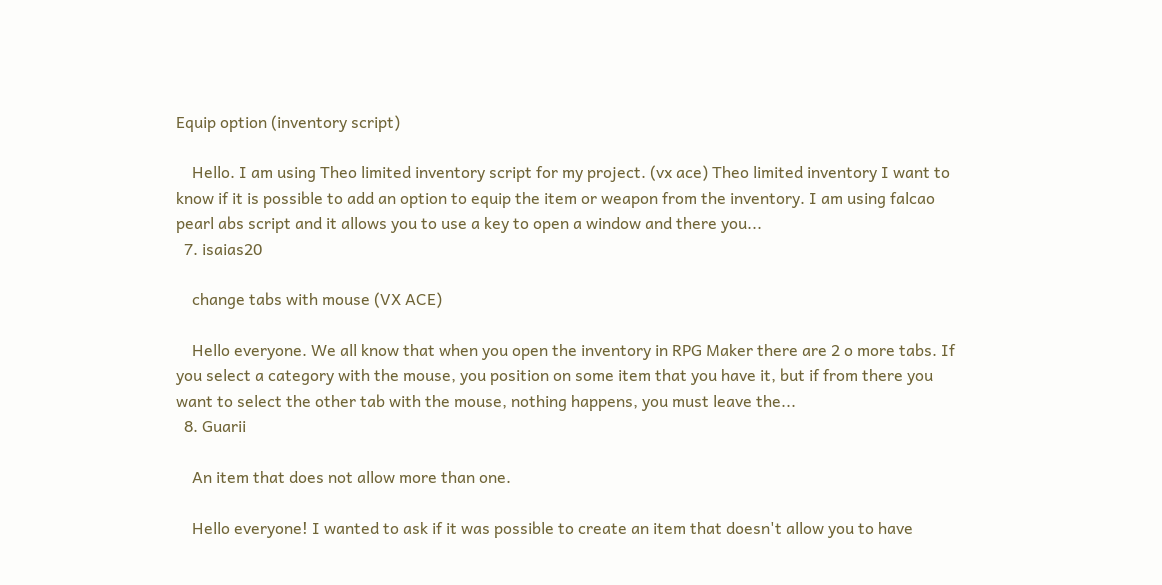Equip option (inventory script)

    Hello. I am using Theo limited inventory script for my project. (vx ace) Theo limited inventory I want to know if it is possible to add an option to equip the item or weapon from the inventory. I am using falcao pearl abs script and it allows you to use a key to open a window and there you...
  7. isaias20

    change tabs with mouse (VX ACE)

    Hello everyone. We all know that when you open the inventory in RPG Maker there are 2 o more tabs. If you select a category with the mouse, you position on some item that you have it, but if from there you want to select the other tab with the mouse, nothing happens, you must leave the...
  8. Guarii

    An item that does not allow more than one.

    Hello everyone! I wanted to ask if it was possible to create an item that doesn't allow you to have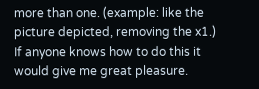more than one. (example: like the picture depicted, removing the x1.) If anyone knows how to do this it would give me great pleasure.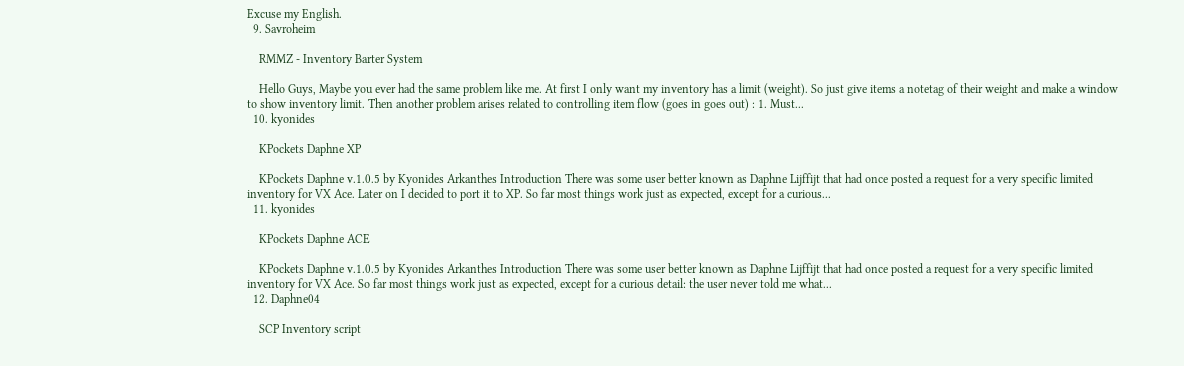Excuse my English.
  9. Savroheim

    RMMZ - Inventory Barter System

    Hello Guys, Maybe you ever had the same problem like me. At first I only want my inventory has a limit (weight). So just give items a notetag of their weight and make a window to show inventory limit. Then another problem arises related to controlling item flow (goes in goes out) : 1. Must...
  10. kyonides

    KPockets Daphne XP

    KPockets Daphne v.1.0.5 by Kyonides Arkanthes Introduction There was some user better known as Daphne Lijffijt that had once posted a request for a very specific limited inventory for VX Ace. Later on I decided to port it to XP. So far most things work just as expected, except for a curious...
  11. kyonides

    KPockets Daphne ACE

    KPockets Daphne v.1.0.5 by Kyonides Arkanthes Introduction There was some user better known as Daphne Lijffijt that had once posted a request for a very specific limited inventory for VX Ace. So far most things work just as expected, except for a curious detail: the user never told me what...
  12. Daphne04

    SCP Inventory script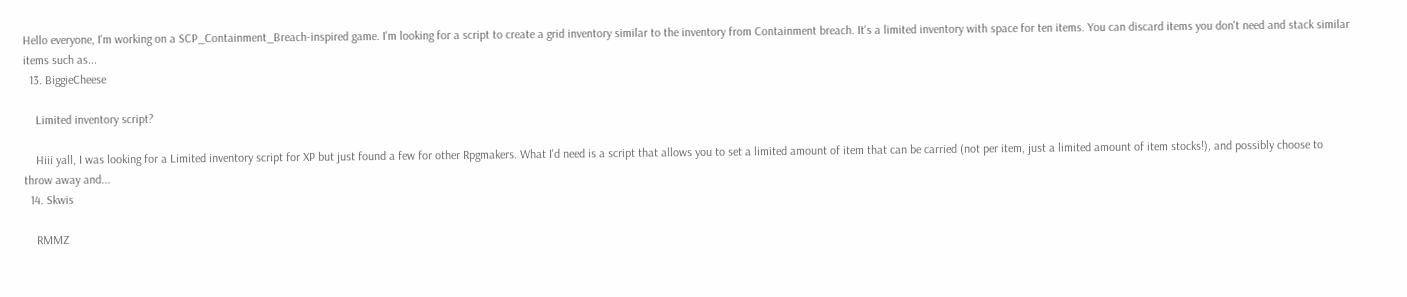Hello everyone, I'm working on a SCP_Containment_Breach-inspired game. I'm looking for a script to create a grid inventory similar to the inventory from Containment breach. It's a limited inventory with space for ten items. You can discard items you don't need and stack similar items such as...
  13. BiggieCheese

    Limited inventory script?

    Hiii yall, I was looking for a Limited inventory script for XP but just found a few for other Rpgmakers. What I'd need is a script that allows you to set a limited amount of item that can be carried (not per item, just a limited amount of item stocks!), and possibly choose to throw away and...
  14. Skwis

    RMMZ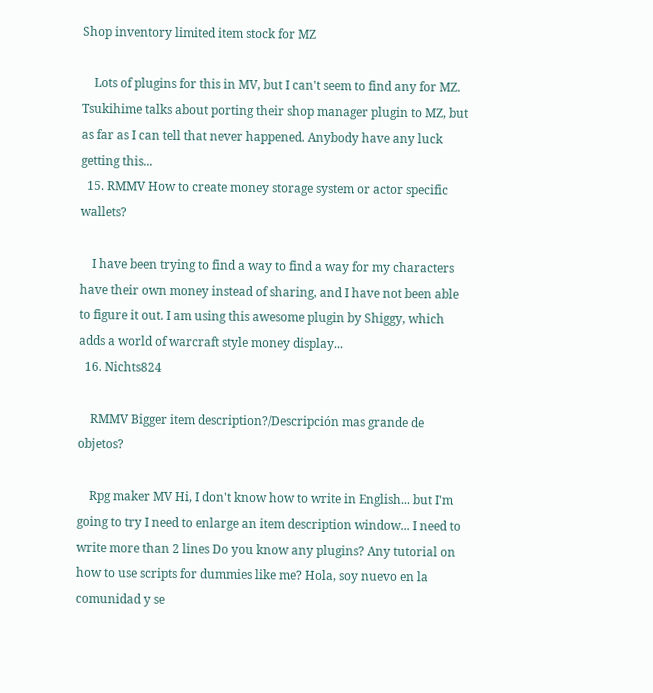Shop inventory limited item stock for MZ

    Lots of plugins for this in MV, but I can't seem to find any for MZ. Tsukihime talks about porting their shop manager plugin to MZ, but as far as I can tell that never happened. Anybody have any luck getting this...
  15. RMMV How to create money storage system or actor specific wallets?

    I have been trying to find a way to find a way for my characters have their own money instead of sharing, and I have not been able to figure it out. I am using this awesome plugin by Shiggy, which adds a world of warcraft style money display...
  16. Nichts824

    RMMV Bigger item description?/Descripción mas grande de objetos?

    Rpg maker MV Hi, I don't know how to write in English... but I'm going to try I need to enlarge an item description window... I need to write more than 2 lines Do you know any plugins? Any tutorial on how to use scripts for dummies like me? Hola, soy nuevo en la comunidad y se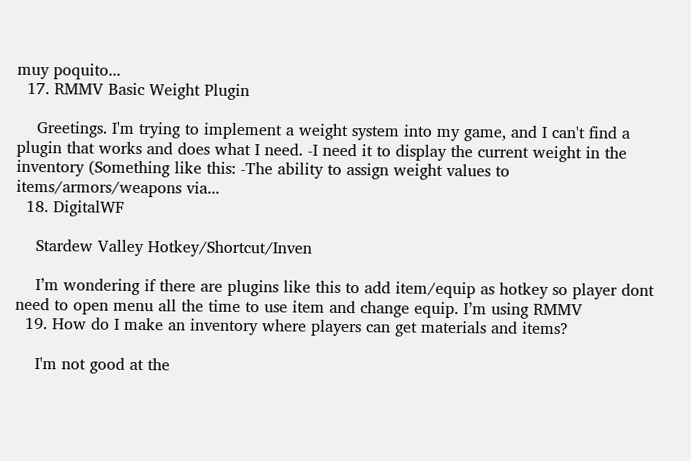muy poquito...
  17. RMMV Basic Weight Plugin

    Greetings. I'm trying to implement a weight system into my game, and I can't find a plugin that works and does what I need. -I need it to display the current weight in the inventory (Something like this: -The ability to assign weight values to items/armors/weapons via...
  18. DigitalWF

    Stardew Valley Hotkey/Shortcut/Inven

    I’m wondering if there are plugins like this to add item/equip as hotkey so player dont need to open menu all the time to use item and change equip. I’m using RMMV
  19. How do I make an inventory where players can get materials and items?

    I'm not good at the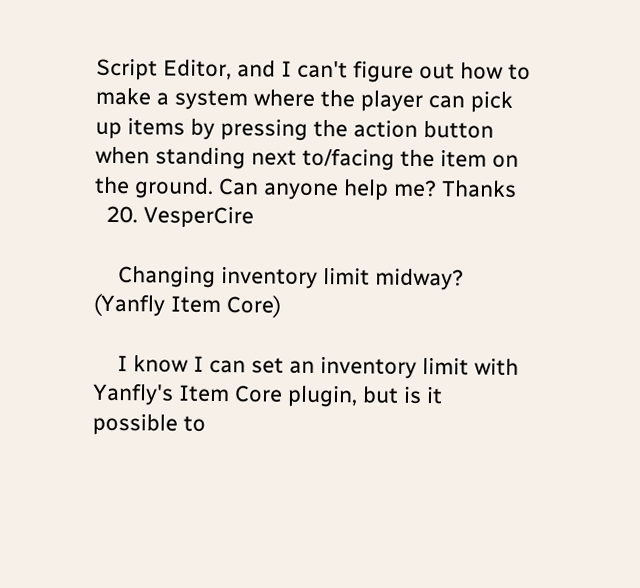Script Editor, and I can't figure out how to make a system where the player can pick up items by pressing the action button when standing next to/facing the item on the ground. Can anyone help me? Thanks
  20. VesperCire

    Changing inventory limit midway? (Yanfly Item Core)

    I know I can set an inventory limit with Yanfly's Item Core plugin, but is it possible to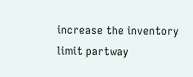increase the inventory limit partway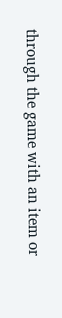through the game with an item or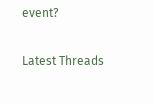event?

Latest Threads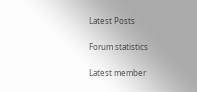Latest Posts

Forum statistics

Latest member